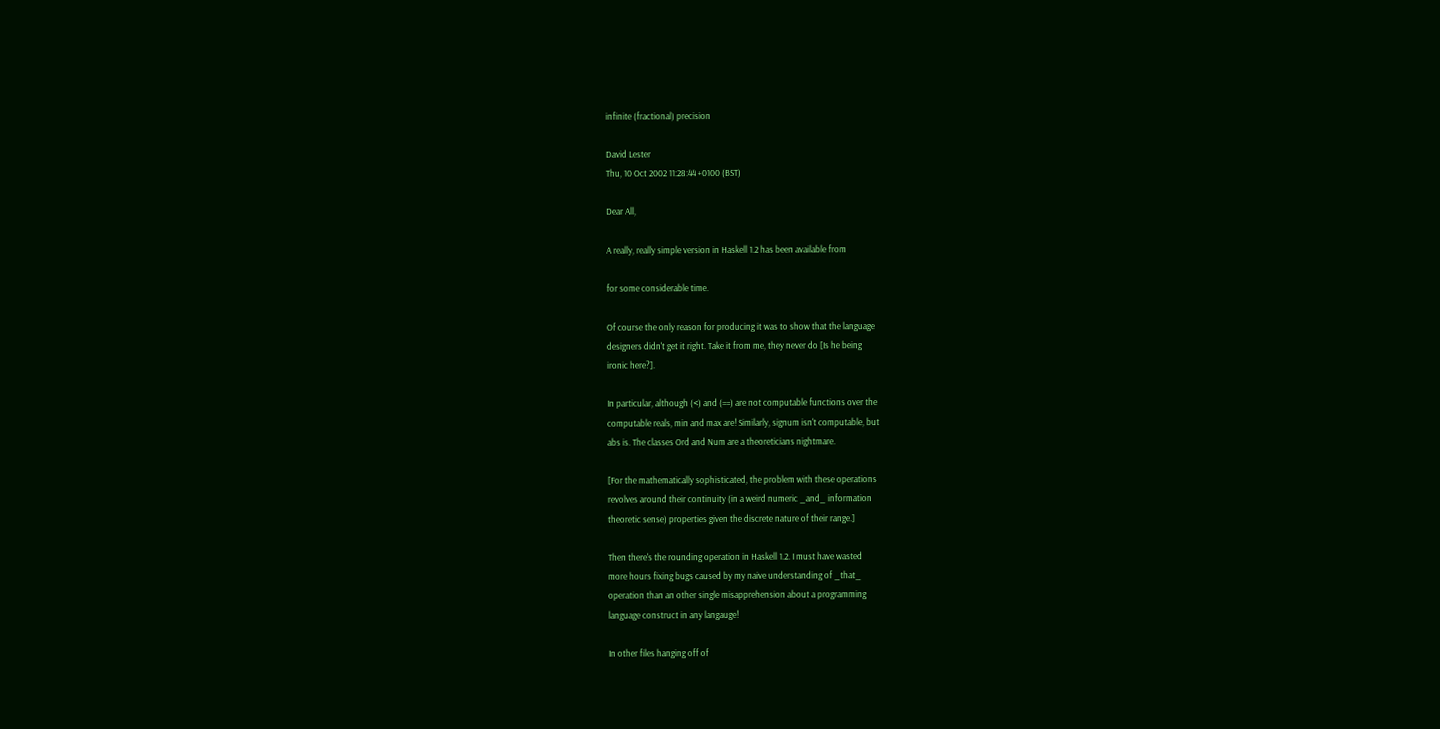infinite (fractional) precision

David Lester
Thu, 10 Oct 2002 11:28:44 +0100 (BST)

Dear All,

A really, really simple version in Haskell 1.2 has been available from

for some considerable time.

Of course the only reason for producing it was to show that the language
designers didn't get it right. Take it from me, they never do [Is he being
ironic here?].

In particular, although (<) and (==) are not computable functions over the
computable reals, min and max are! Similarly, signum isn't computable, but
abs is. The classes Ord and Num are a theoreticians nightmare.

[For the mathematically sophisticated, the problem with these operations
revolves around their continuity (in a weird numeric _and_ information
theoretic sense) properties given the discrete nature of their range.]

Then there's the rounding operation in Haskell 1.2. I must have wasted
more hours fixing bugs caused by my naive understanding of _that_
operation than an other single misapprehension about a programming
language construct in any langauge!

In other files hanging off of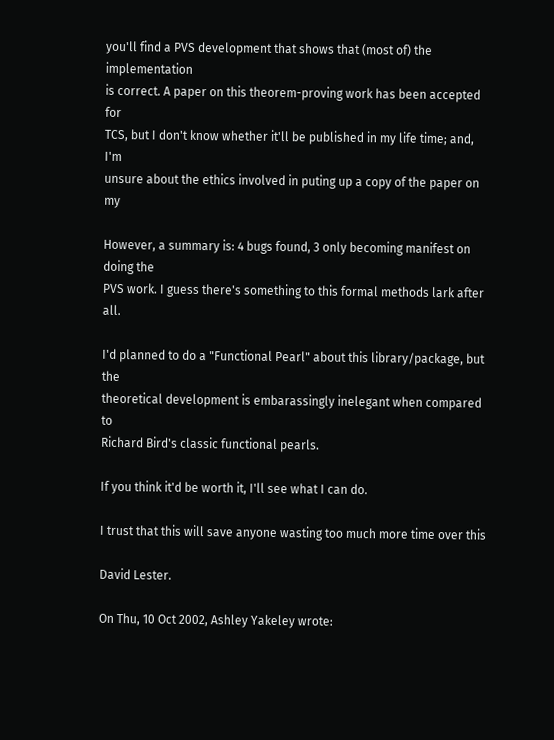you'll find a PVS development that shows that (most of) the implementation
is correct. A paper on this theorem-proving work has been accepted for
TCS, but I don't know whether it'll be published in my life time; and, I'm
unsure about the ethics involved in puting up a copy of the paper on my

However, a summary is: 4 bugs found, 3 only becoming manifest on doing the
PVS work. I guess there's something to this formal methods lark after all.

I'd planned to do a "Functional Pearl" about this library/package, but the
theoretical development is embarassingly inelegant when compared to
Richard Bird's classic functional pearls.

If you think it'd be worth it, I'll see what I can do.

I trust that this will save anyone wasting too much more time over this

David Lester.

On Thu, 10 Oct 2002, Ashley Yakeley wrote: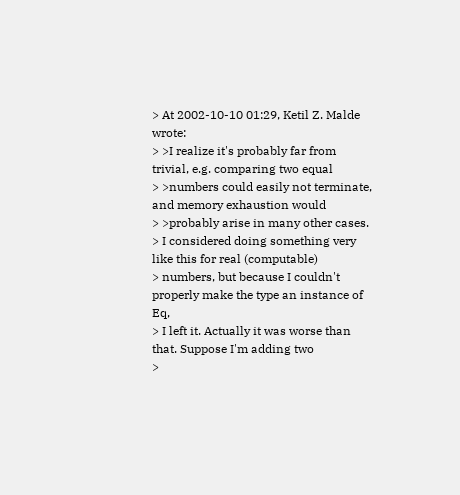> At 2002-10-10 01:29, Ketil Z. Malde wrote:
> >I realize it's probably far from trivial, e.g. comparing two equal
> >numbers could easily not terminate, and memory exhaustion would
> >probably arise in many other cases.
> I considered doing something very like this for real (computable)
> numbers, but because I couldn't properly make the type an instance of Eq,
> I left it. Actually it was worse than that. Suppose I'm adding two
>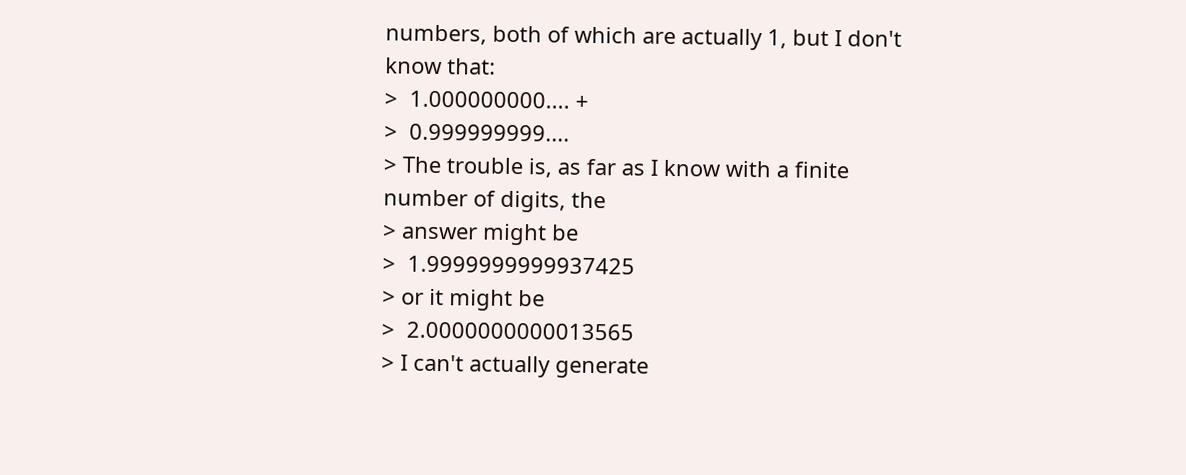numbers, both of which are actually 1, but I don't know that:
>  1.000000000.... +
>  0.999999999....
> The trouble is, as far as I know with a finite number of digits, the
> answer might be
>  1.9999999999937425
> or it might be
>  2.0000000000013565
> I can't actually generate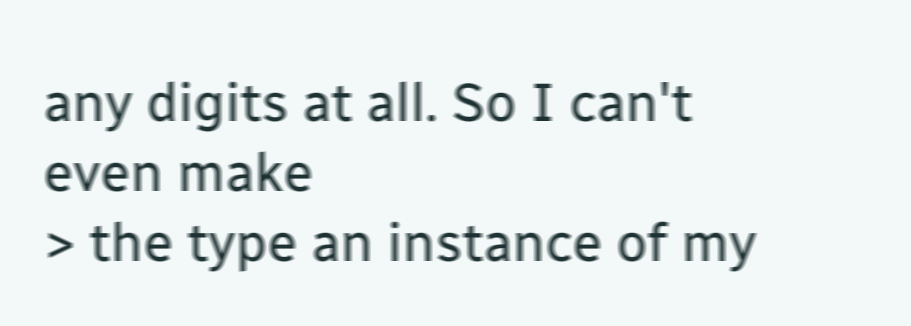any digits at all. So I can't even make
> the type an instance of my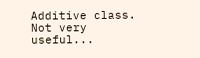Additive class. Not very useful...